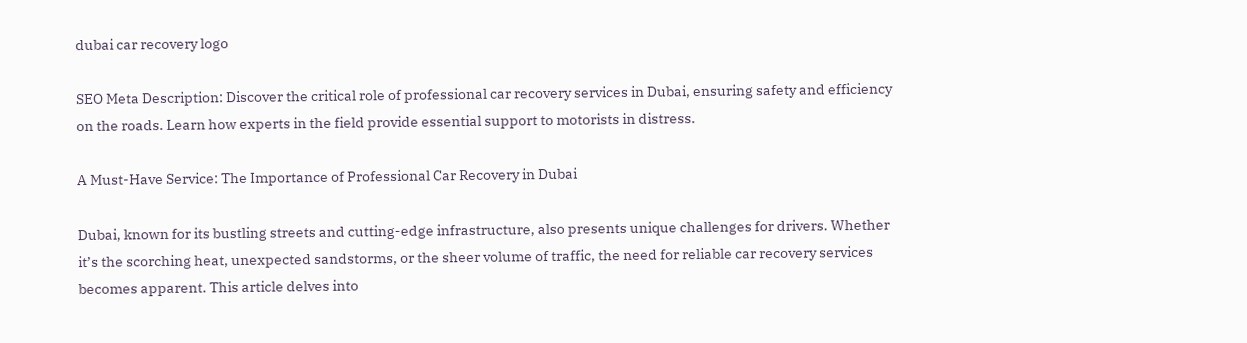dubai car recovery logo

SEO Meta Description: Discover the critical role of professional car recovery services in Dubai, ensuring safety and efficiency on the roads. Learn how experts in the field provide essential support to motorists in distress.

A Must-Have Service: The Importance of Professional Car Recovery in Dubai

Dubai, known for its bustling streets and cutting-edge infrastructure, also presents unique challenges for drivers. Whether it’s the scorching heat, unexpected sandstorms, or the sheer volume of traffic, the need for reliable car recovery services becomes apparent. This article delves into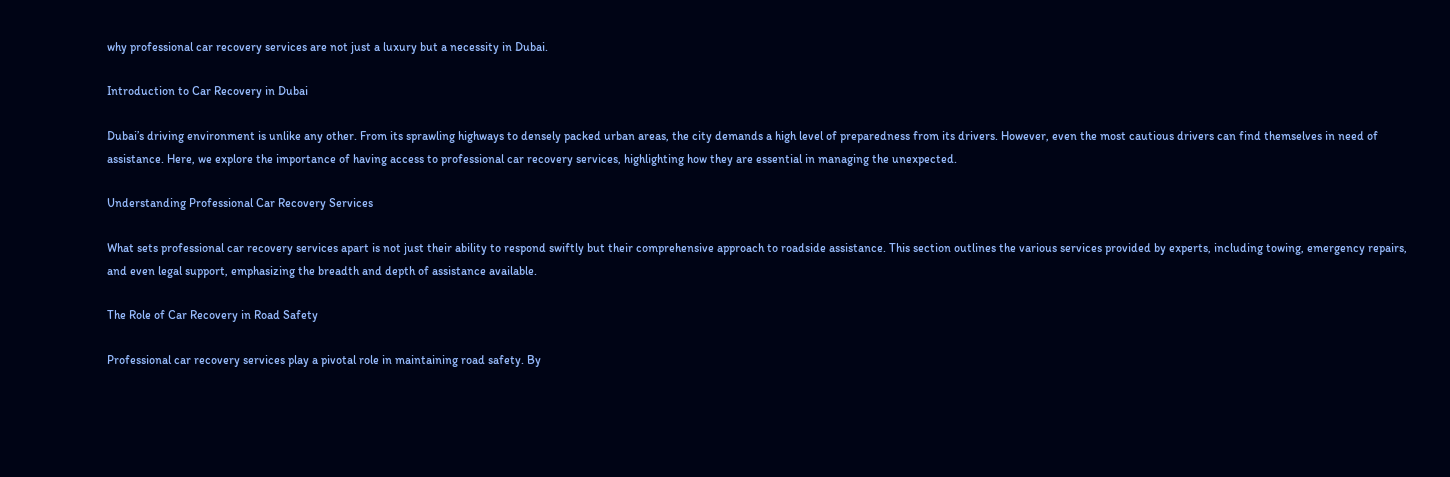why professional car recovery services are not just a luxury but a necessity in Dubai.

Introduction to Car Recovery in Dubai

Dubai’s driving environment is unlike any other. From its sprawling highways to densely packed urban areas, the city demands a high level of preparedness from its drivers. However, even the most cautious drivers can find themselves in need of assistance. Here, we explore the importance of having access to professional car recovery services, highlighting how they are essential in managing the unexpected.

Understanding Professional Car Recovery Services

What sets professional car recovery services apart is not just their ability to respond swiftly but their comprehensive approach to roadside assistance. This section outlines the various services provided by experts, including towing, emergency repairs, and even legal support, emphasizing the breadth and depth of assistance available.

The Role of Car Recovery in Road Safety

Professional car recovery services play a pivotal role in maintaining road safety. By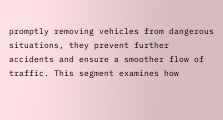promptly removing vehicles from dangerous situations, they prevent further accidents and ensure a smoother flow of traffic. This segment examines how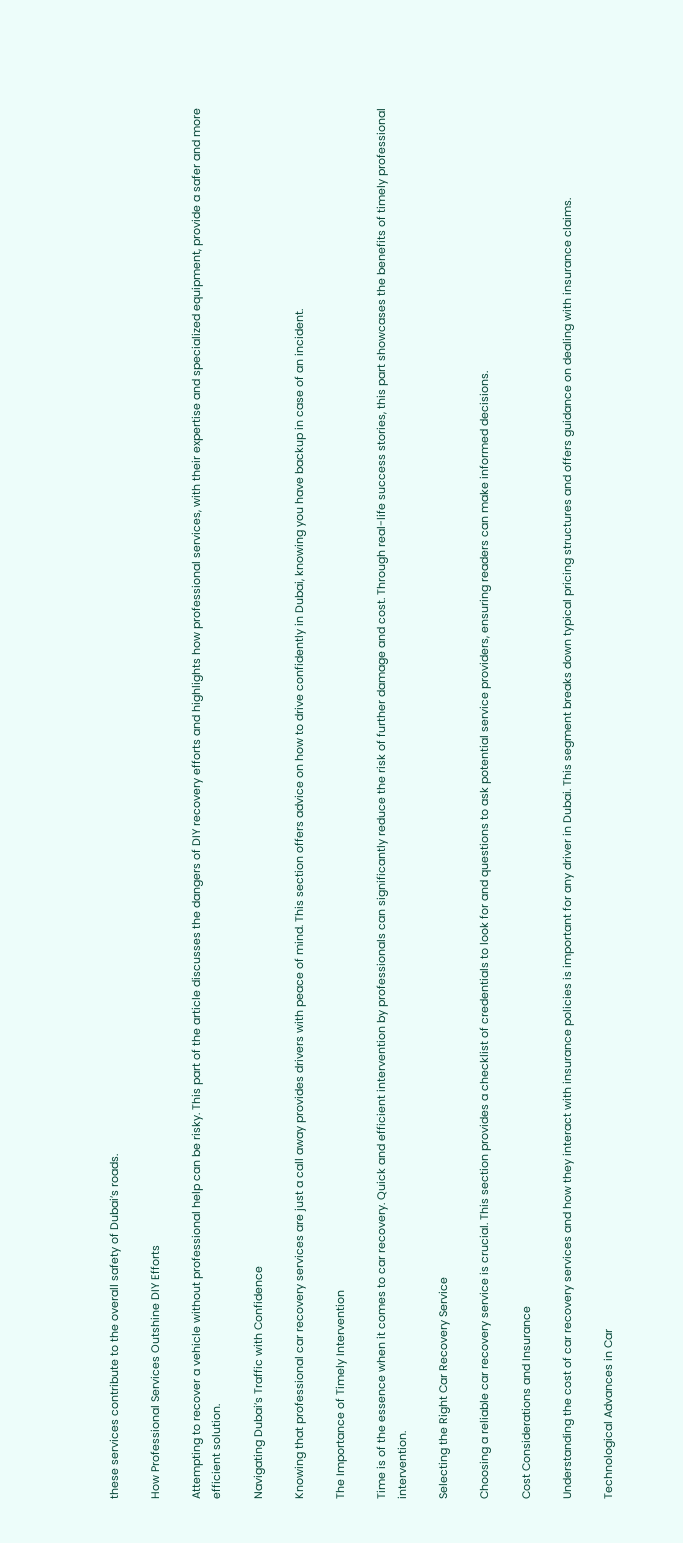these services contribute to the overall safety of Dubai’s roads.

How Professional Services Outshine DIY Efforts

Attempting to recover a vehicle without professional help can be risky. This part of the article discusses the dangers of DIY recovery efforts and highlights how professional services, with their expertise and specialized equipment, provide a safer and more efficient solution.

Navigating Dubai’s Traffic with Confidence

Knowing that professional car recovery services are just a call away provides drivers with peace of mind. This section offers advice on how to drive confidently in Dubai, knowing you have backup in case of an incident.

The Importance of Timely Intervention

Time is of the essence when it comes to car recovery. Quick and efficient intervention by professionals can significantly reduce the risk of further damage and cost. Through real-life success stories, this part showcases the benefits of timely professional intervention.

Selecting the Right Car Recovery Service

Choosing a reliable car recovery service is crucial. This section provides a checklist of credentials to look for and questions to ask potential service providers, ensuring readers can make informed decisions.

Cost Considerations and Insurance

Understanding the cost of car recovery services and how they interact with insurance policies is important for any driver in Dubai. This segment breaks down typical pricing structures and offers guidance on dealing with insurance claims.

Technological Advances in Car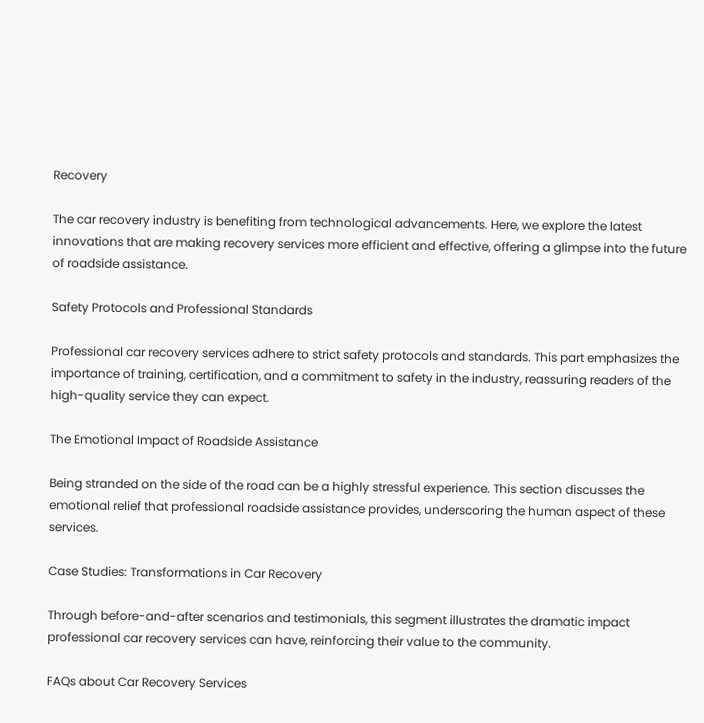Recovery

The car recovery industry is benefiting from technological advancements. Here, we explore the latest innovations that are making recovery services more efficient and effective, offering a glimpse into the future of roadside assistance.

Safety Protocols and Professional Standards

Professional car recovery services adhere to strict safety protocols and standards. This part emphasizes the importance of training, certification, and a commitment to safety in the industry, reassuring readers of the high-quality service they can expect.

The Emotional Impact of Roadside Assistance

Being stranded on the side of the road can be a highly stressful experience. This section discusses the emotional relief that professional roadside assistance provides, underscoring the human aspect of these services.

Case Studies: Transformations in Car Recovery

Through before-and-after scenarios and testimonials, this segment illustrates the dramatic impact professional car recovery services can have, reinforcing their value to the community.

FAQs about Car Recovery Services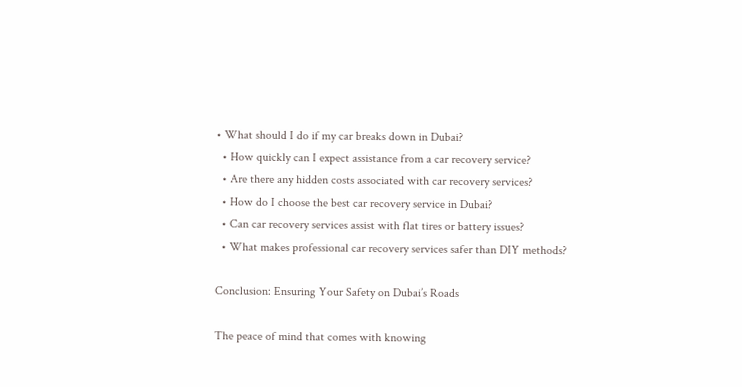• What should I do if my car breaks down in Dubai?
  • How quickly can I expect assistance from a car recovery service?
  • Are there any hidden costs associated with car recovery services?
  • How do I choose the best car recovery service in Dubai?
  • Can car recovery services assist with flat tires or battery issues?
  • What makes professional car recovery services safer than DIY methods?

Conclusion: Ensuring Your Safety on Dubai’s Roads

The peace of mind that comes with knowing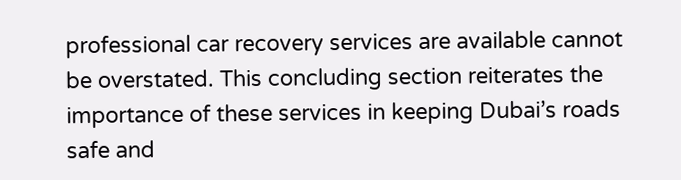professional car recovery services are available cannot be overstated. This concluding section reiterates the importance of these services in keeping Dubai’s roads safe and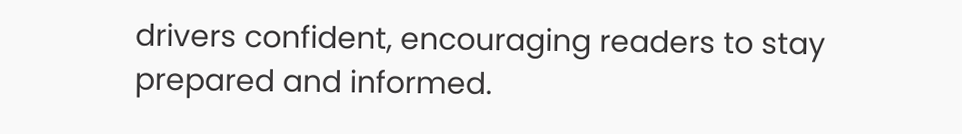drivers confident, encouraging readers to stay prepared and informed.